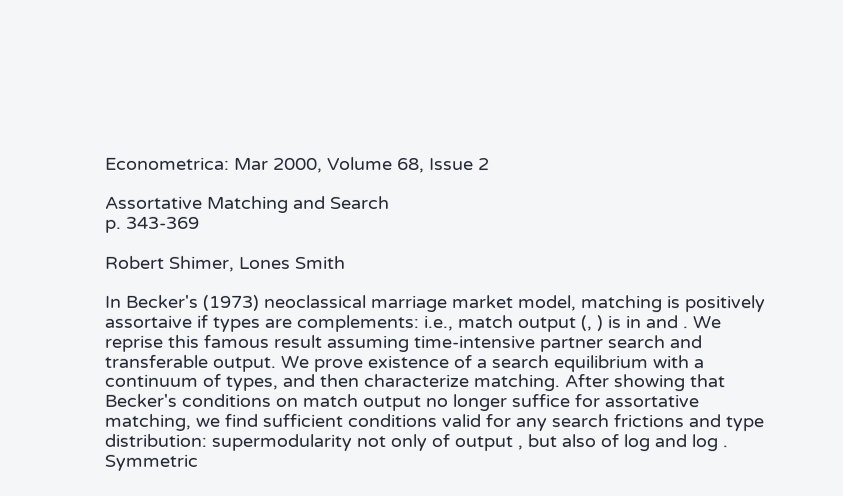Econometrica: Mar 2000, Volume 68, Issue 2

Assortative Matching and Search
p. 343-369

Robert Shimer, Lones Smith

In Becker's (1973) neoclassical marriage market model, matching is positively assortaive if types are complements: i.e., match output (, ) is in and . We reprise this famous result assuming time‐intensive partner search and transferable output. We prove existence of a search equilibrium with a continuum of types, and then characterize matching. After showing that Becker's conditions on match output no longer suffice for assortative matching, we find sufficient conditions valid for any search frictions and type distribution: supermodularity not only of output , but also of log and log . Symmetric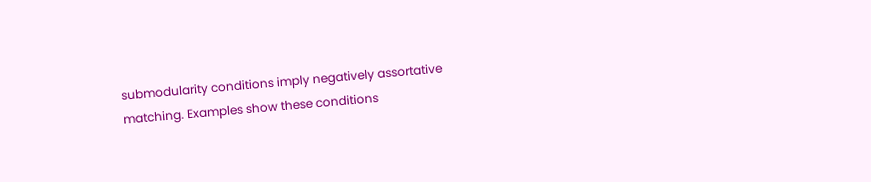submodularity conditions imply negatively assortative matching. Examples show these conditions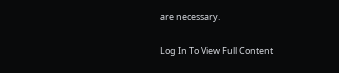are necessary.

Log In To View Full Content